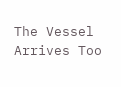The Vessel Arrives Too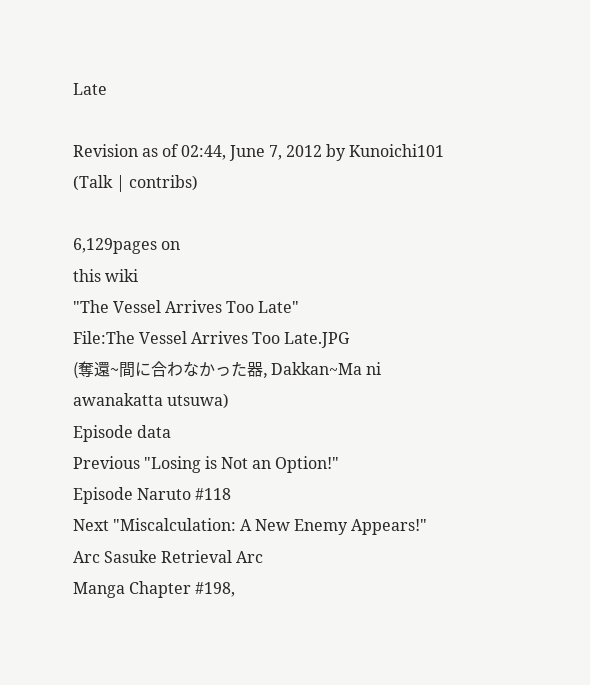Late

Revision as of 02:44, June 7, 2012 by Kunoichi101 (Talk | contribs)

6,129pages on
this wiki
"The Vessel Arrives Too Late"
File:The Vessel Arrives Too Late.JPG
(奪還~間に合わなかった器, Dakkan~Ma ni awanakatta utsuwa)
Episode data
Previous "Losing is Not an Option!"
Episode Naruto #118
Next "Miscalculation: A New Enemy Appears!"
Arc Sasuke Retrieval Arc
Manga Chapter #198,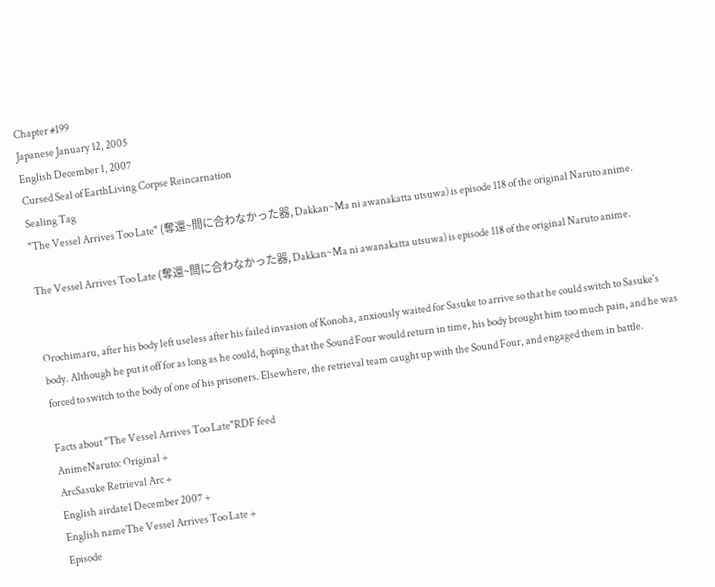Chapter #199
Japanese January 12, 2005
English December 1, 2007
Cursed Seal of EarthLiving Corpse Reincarnation
Sealing Tag
"The Vessel Arrives Too Late" (奪還~間に合わなかった器, Dakkan~Ma ni awanakatta utsuwa) is episode 118 of the original Naruto anime.

The Vessel Arrives Too Late (奪還~間に合わなかった器, Dakkan~Ma ni awanakatta utsuwa) is episode 118 of the original Naruto anime.


Orochimaru, after his body left useless after his failed invasion of Konoha, anxiously waited for Sasuke to arrive so that he could switch to Sasuke's body. Although he put it off for as long as he could, hoping that the Sound Four would return in time, his body brought him too much pain, and he was forced to switch to the body of one of his prisoners. Elsewhere, the retrieval team caught up with the Sound Four, and engaged them in battle.

Facts about "The Vessel Arrives Too Late"RDF feed
AnimeNaruto: Original +
ArcSasuke Retrieval Arc +
English airdate1 December 2007 +
English nameThe Vessel Arrives Too Late +
Episode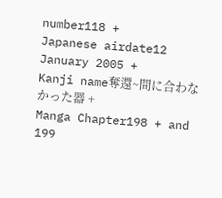number118 +
Japanese airdate12 January 2005 +
Kanji name奪還~間に合わなかった器 +
Manga Chapter198 + and 199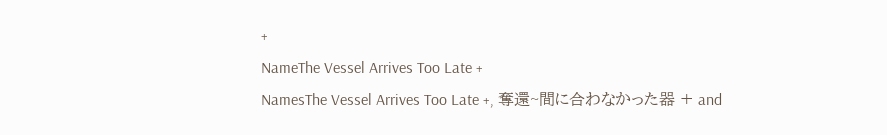+
NameThe Vessel Arrives Too Late +
NamesThe Vessel Arrives Too Late +, 奪還~間に合わなかった器 + and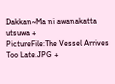Dakkan~Ma ni awanakatta utsuwa +
PictureFile:The Vessel Arrives Too Late.JPG +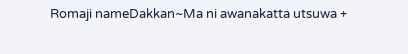Romaji nameDakkan~Ma ni awanakatta utsuwa +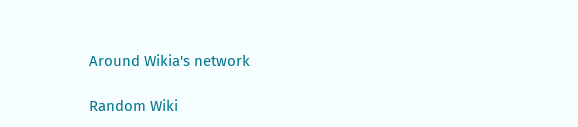Around Wikia's network

Random Wiki